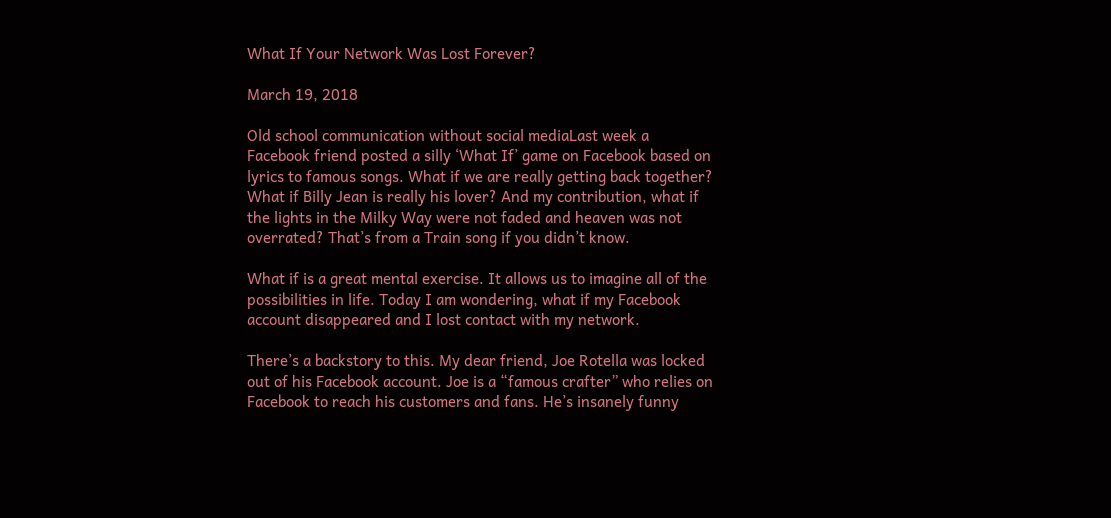What If Your Network Was Lost Forever?

March 19, 2018

Old school communication without social mediaLast week a Facebook friend posted a silly ‘What If’ game on Facebook based on lyrics to famous songs. What if we are really getting back together? What if Billy Jean is really his lover? And my contribution, what if the lights in the Milky Way were not faded and heaven was not overrated? That’s from a Train song if you didn’t know.

What if is a great mental exercise. It allows us to imagine all of the possibilities in life. Today I am wondering, what if my Facebook account disappeared and I lost contact with my network.

There’s a backstory to this. My dear friend, Joe Rotella was locked out of his Facebook account. Joe is a “famous crafter” who relies on Facebook to reach his customers and fans. He’s insanely funny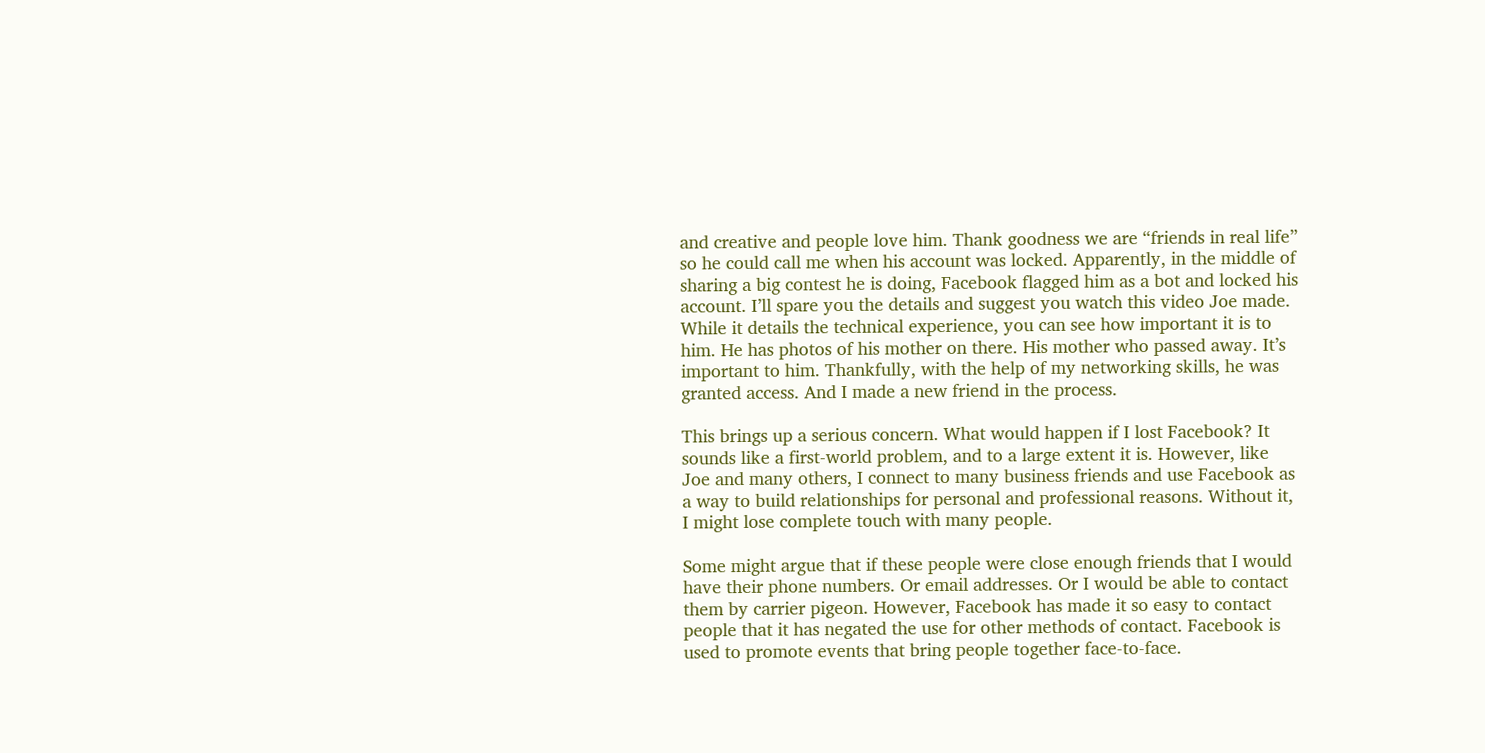and creative and people love him. Thank goodness we are “friends in real life” so he could call me when his account was locked. Apparently, in the middle of sharing a big contest he is doing, Facebook flagged him as a bot and locked his account. I’ll spare you the details and suggest you watch this video Joe made. While it details the technical experience, you can see how important it is to him. He has photos of his mother on there. His mother who passed away. It’s important to him. Thankfully, with the help of my networking skills, he was granted access. And I made a new friend in the process.

This brings up a serious concern. What would happen if I lost Facebook? It sounds like a first-world problem, and to a large extent it is. However, like Joe and many others, I connect to many business friends and use Facebook as a way to build relationships for personal and professional reasons. Without it, I might lose complete touch with many people.

Some might argue that if these people were close enough friends that I would have their phone numbers. Or email addresses. Or I would be able to contact them by carrier pigeon. However, Facebook has made it so easy to contact people that it has negated the use for other methods of contact. Facebook is used to promote events that bring people together face-to-face.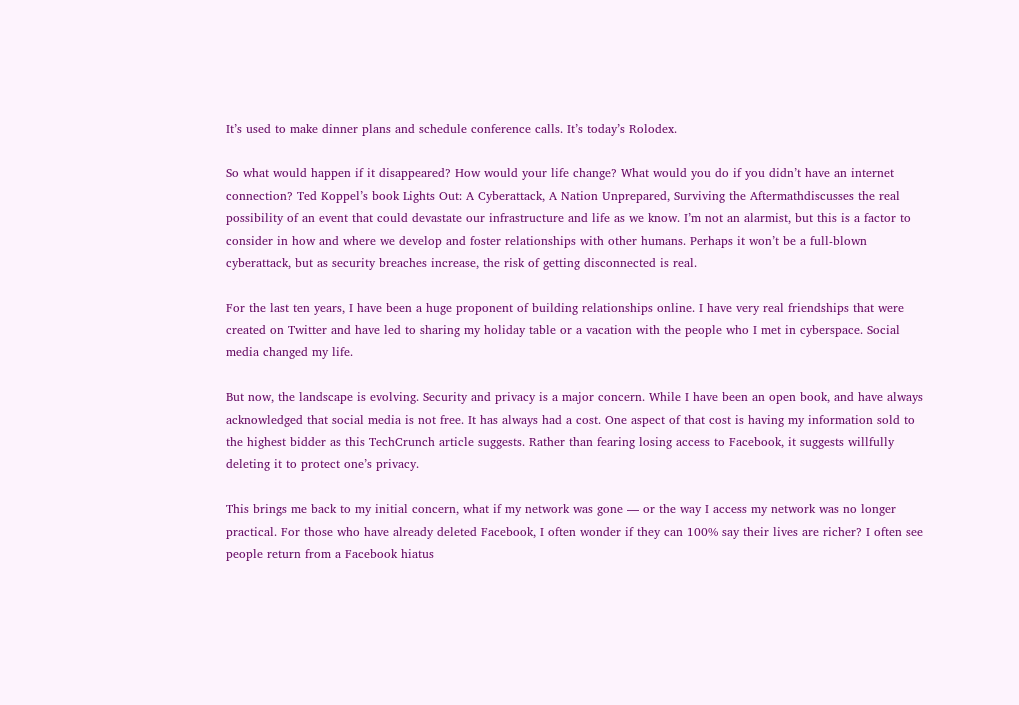It’s used to make dinner plans and schedule conference calls. It’s today’s Rolodex.

So what would happen if it disappeared? How would your life change? What would you do if you didn’t have an internet connection? Ted Koppel’s book Lights Out: A Cyberattack, A Nation Unprepared, Surviving the Aftermathdiscusses the real possibility of an event that could devastate our infrastructure and life as we know. I’m not an alarmist, but this is a factor to consider in how and where we develop and foster relationships with other humans. Perhaps it won’t be a full-blown cyberattack, but as security breaches increase, the risk of getting disconnected is real.

For the last ten years, I have been a huge proponent of building relationships online. I have very real friendships that were created on Twitter and have led to sharing my holiday table or a vacation with the people who I met in cyberspace. Social media changed my life.

But now, the landscape is evolving. Security and privacy is a major concern. While I have been an open book, and have always acknowledged that social media is not free. It has always had a cost. One aspect of that cost is having my information sold to the highest bidder as this TechCrunch article suggests. Rather than fearing losing access to Facebook, it suggests willfully deleting it to protect one’s privacy.

This brings me back to my initial concern, what if my network was gone — or the way I access my network was no longer practical. For those who have already deleted Facebook, I often wonder if they can 100% say their lives are richer? I often see people return from a Facebook hiatus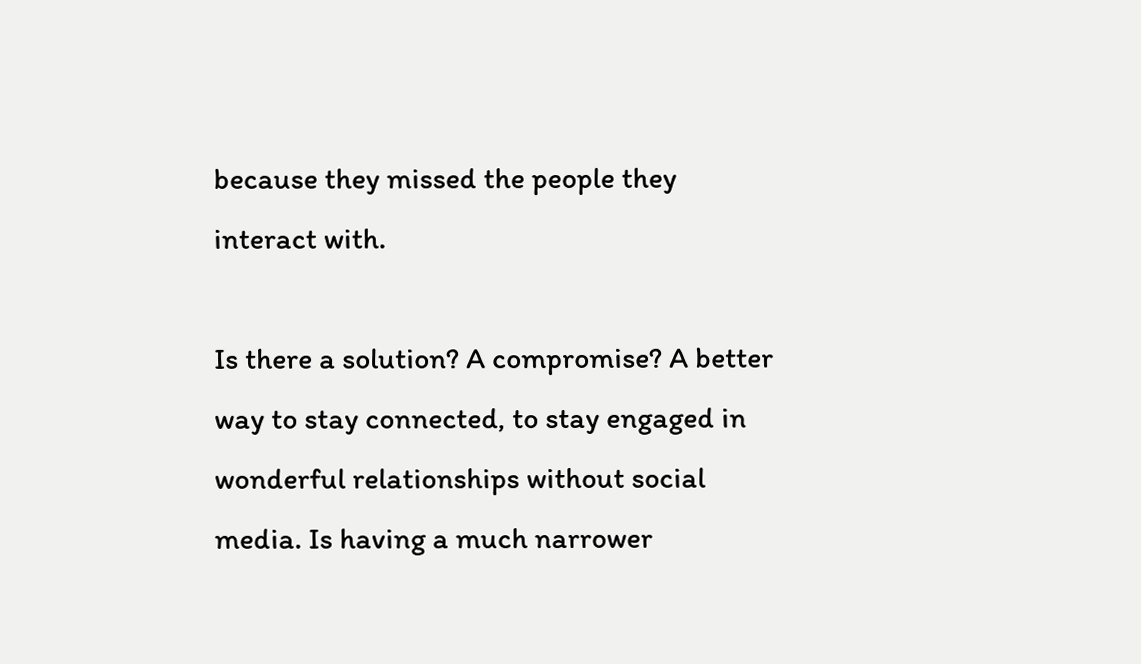because they missed the people they interact with.

Is there a solution? A compromise? A better way to stay connected, to stay engaged in wonderful relationships without social media. Is having a much narrower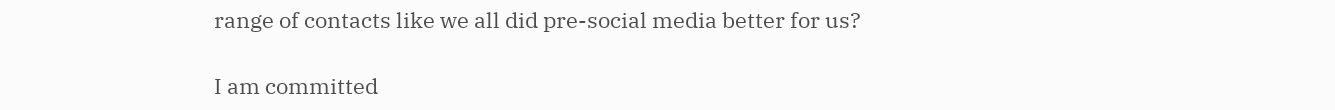range of contacts like we all did pre-social media better for us?

I am committed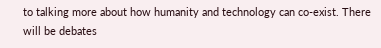to talking more about how humanity and technology can co-exist. There will be debates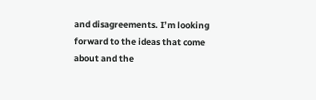and disagreements. I’m looking forward to the ideas that come about and the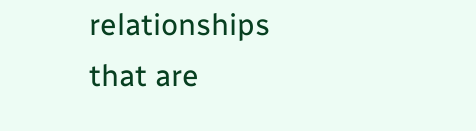relationships that are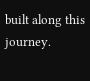built along this journey.